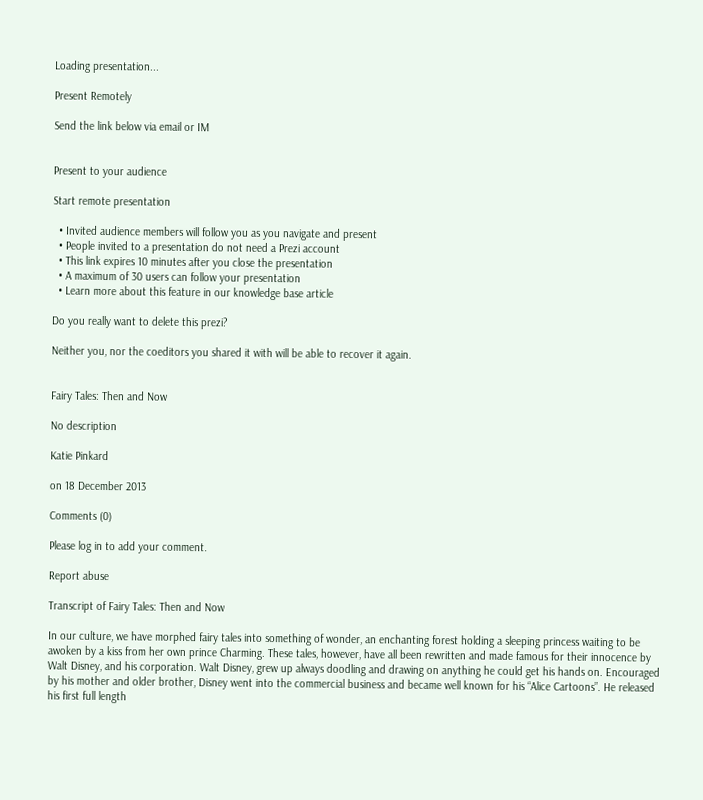Loading presentation...

Present Remotely

Send the link below via email or IM


Present to your audience

Start remote presentation

  • Invited audience members will follow you as you navigate and present
  • People invited to a presentation do not need a Prezi account
  • This link expires 10 minutes after you close the presentation
  • A maximum of 30 users can follow your presentation
  • Learn more about this feature in our knowledge base article

Do you really want to delete this prezi?

Neither you, nor the coeditors you shared it with will be able to recover it again.


Fairy Tales: Then and Now

No description

Katie Pinkard

on 18 December 2013

Comments (0)

Please log in to add your comment.

Report abuse

Transcript of Fairy Tales: Then and Now

In our culture, we have morphed fairy tales into something of wonder, an enchanting forest holding a sleeping princess waiting to be awoken by a kiss from her own prince Charming. These tales, however, have all been rewritten and made famous for their innocence by Walt Disney, and his corporation. Walt Disney, grew up always doodling and drawing on anything he could get his hands on. Encouraged by his mother and older brother, Disney went into the commercial business and became well known for his “Alice Cartoons”. He released his first full length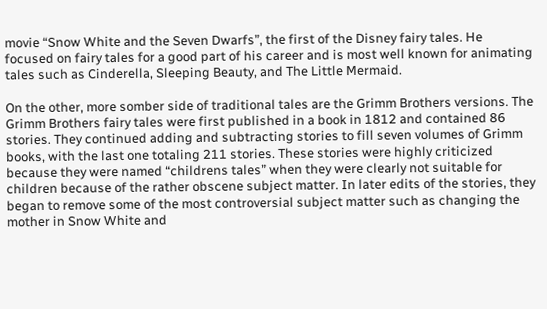movie “Snow White and the Seven Dwarfs”, the first of the Disney fairy tales. He focused on fairy tales for a good part of his career and is most well known for animating tales such as Cinderella, Sleeping Beauty, and The Little Mermaid.

On the other, more somber side of traditional tales are the Grimm Brothers versions. The Grimm Brothers fairy tales were first published in a book in 1812 and contained 86 stories. They continued adding and subtracting stories to fill seven volumes of Grimm books, with the last one totaling 211 stories. These stories were highly criticized because they were named “childrens tales” when they were clearly not suitable for children because of the rather obscene subject matter. In later edits of the stories, they began to remove some of the most controversial subject matter such as changing the mother in Snow White and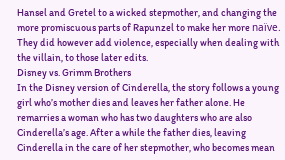Hansel and Gretel to a wicked stepmother, and changing the more promiscuous parts of Rapunzel to make her more naïve. They did however add violence, especially when dealing with the villain, to those later edits.
Disney vs. Grimm Brothers
In the Disney version of Cinderella, the story follows a young girl who’s mother dies and leaves her father alone. He remarries a woman who has two daughters who are also Cinderella’s age. After a while the father dies, leaving Cinderella in the care of her stepmother, who becomes mean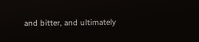and bitter, and ultimately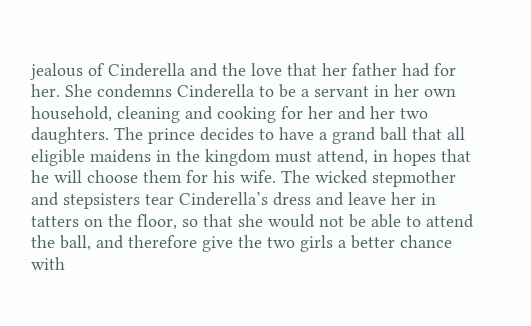jealous of Cinderella and the love that her father had for her. She condemns Cinderella to be a servant in her own household, cleaning and cooking for her and her two daughters. The prince decides to have a grand ball that all eligible maidens in the kingdom must attend, in hopes that he will choose them for his wife. The wicked stepmother and stepsisters tear Cinderella’s dress and leave her in tatters on the floor, so that she would not be able to attend the ball, and therefore give the two girls a better chance with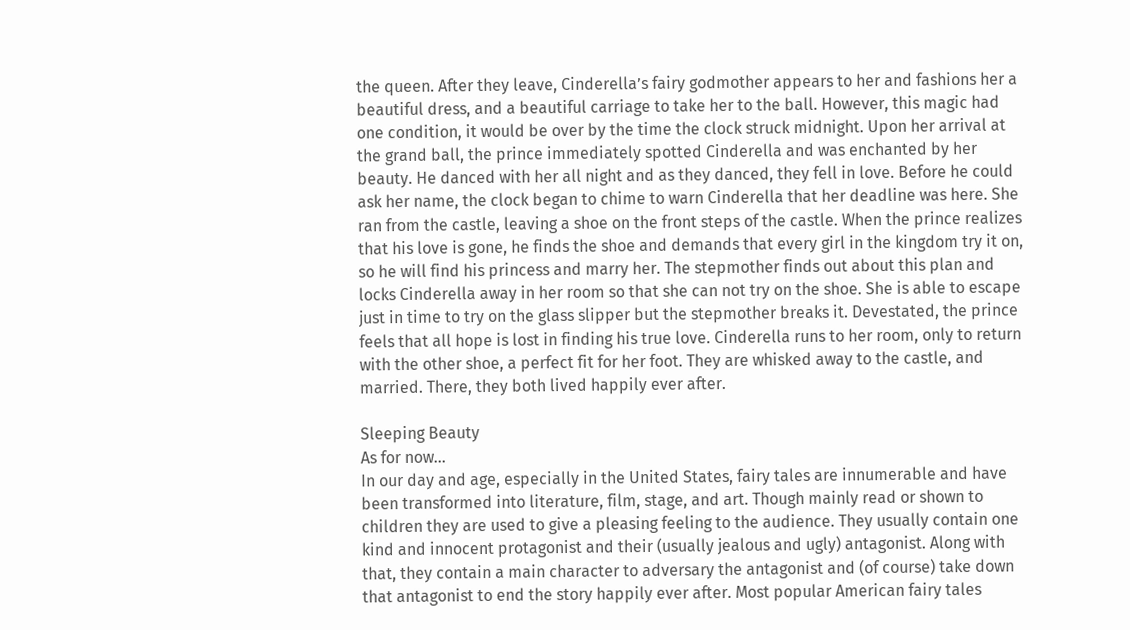the queen. After they leave, Cinderella’s fairy godmother appears to her and fashions her a beautiful dress, and a beautiful carriage to take her to the ball. However, this magic had one condition, it would be over by the time the clock struck midnight. Upon her arrival at the grand ball, the prince immediately spotted Cinderella and was enchanted by her beauty. He danced with her all night and as they danced, they fell in love. Before he could ask her name, the clock began to chime to warn Cinderella that her deadline was here. She ran from the castle, leaving a shoe on the front steps of the castle. When the prince realizes that his love is gone, he finds the shoe and demands that every girl in the kingdom try it on, so he will find his princess and marry her. The stepmother finds out about this plan and locks Cinderella away in her room so that she can not try on the shoe. She is able to escape just in time to try on the glass slipper but the stepmother breaks it. Devestated, the prince feels that all hope is lost in finding his true love. Cinderella runs to her room, only to return with the other shoe, a perfect fit for her foot. They are whisked away to the castle, and married. There, they both lived happily ever after.

Sleeping Beauty
As for now...
In our day and age, especially in the United States, fairy tales are innumerable and have been transformed into literature, film, stage, and art. Though mainly read or shown to children they are used to give a pleasing feeling to the audience. They usually contain one kind and innocent protagonist and their (usually jealous and ugly) antagonist. Along with that, they contain a main character to adversary the antagonist and (of course) take down that antagonist to end the story happily ever after. Most popular American fairy tales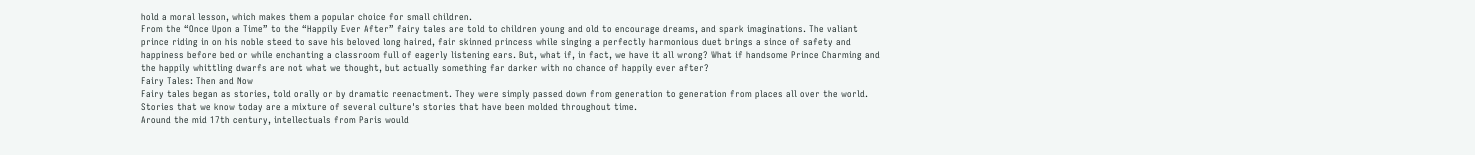hold a moral lesson, which makes them a popular choice for small children.
From the “Once Upon a Time” to the “Happily Ever After” fairy tales are told to children young and old to encourage dreams, and spark imaginations. The valiant prince riding in on his noble steed to save his beloved long haired, fair skinned princess while singing a perfectly harmonious duet brings a since of safety and happiness before bed or while enchanting a classroom full of eagerly listening ears. But, what if, in fact, we have it all wrong? What if handsome Prince Charming and the happily whittling dwarfs are not what we thought, but actually something far darker with no chance of happily ever after?
Fairy Tales: Then and Now
Fairy tales began as stories, told orally or by dramatic reenactment. They were simply passed down from generation to generation from places all over the world. Stories that we know today are a mixture of several culture's stories that have been molded throughout time.
Around the mid 17th century, intellectuals from Paris would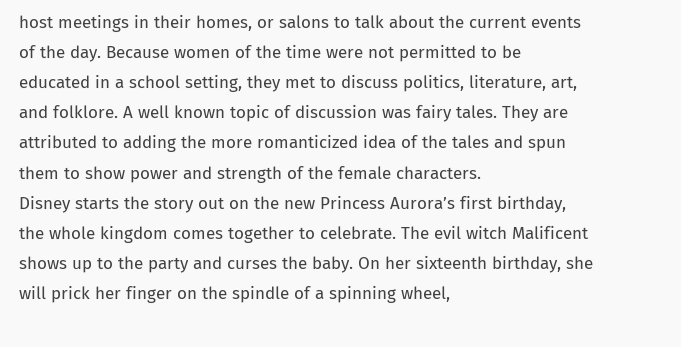host meetings in their homes, or salons to talk about the current events of the day. Because women of the time were not permitted to be educated in a school setting, they met to discuss politics, literature, art, and folklore. A well known topic of discussion was fairy tales. They are attributed to adding the more romanticized idea of the tales and spun them to show power and strength of the female characters.
Disney starts the story out on the new Princess Aurora’s first birthday, the whole kingdom comes together to celebrate. The evil witch Malificent shows up to the party and curses the baby. On her sixteenth birthday, she will prick her finger on the spindle of a spinning wheel,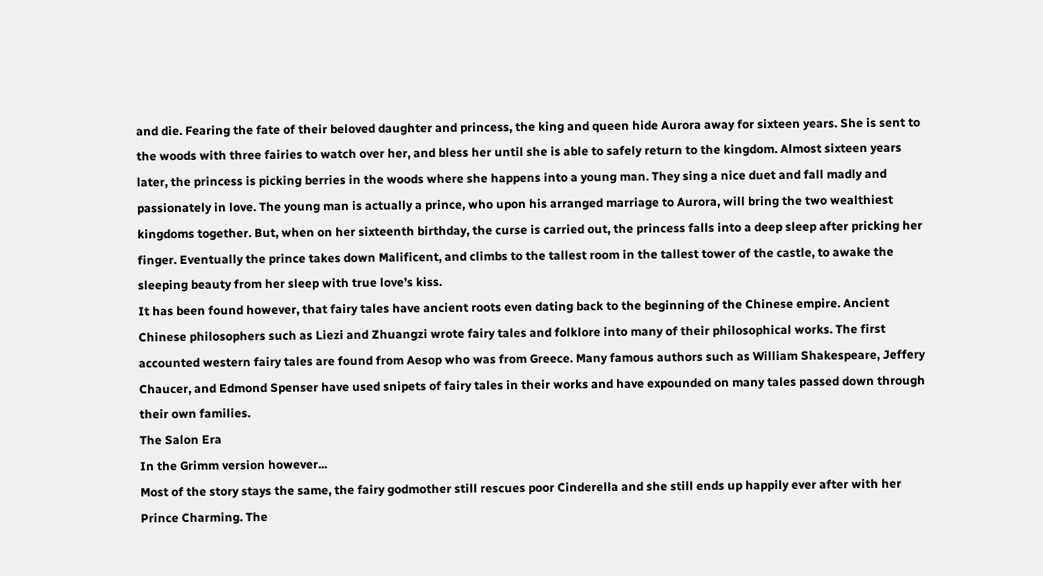and die. Fearing the fate of their beloved daughter and princess, the king and queen hide Aurora away for sixteen years. She is sent to the woods with three fairies to watch over her, and bless her until she is able to safely return to the kingdom. Almost sixteen years later, the princess is picking berries in the woods where she happens into a young man. They sing a nice duet and fall madly and passionately in love. The young man is actually a prince, who upon his arranged marriage to Aurora, will bring the two wealthiest kingdoms together. But, when on her sixteenth birthday, the curse is carried out, the princess falls into a deep sleep after pricking her finger. Eventually the prince takes down Malificent, and climbs to the tallest room in the tallest tower of the castle, to awake the sleeping beauty from her sleep with true love’s kiss.
It has been found however, that fairy tales have ancient roots even dating back to the beginning of the Chinese empire. Ancient Chinese philosophers such as Liezi and Zhuangzi wrote fairy tales and folklore into many of their philosophical works. The first accounted western fairy tales are found from Aesop who was from Greece. Many famous authors such as William Shakespeare, Jeffery Chaucer, and Edmond Spenser have used snipets of fairy tales in their works and have expounded on many tales passed down through their own families.
The Salon Era
In the Grimm version however...
Most of the story stays the same, the fairy godmother still rescues poor Cinderella and she still ends up happily ever after with her Prince Charming. The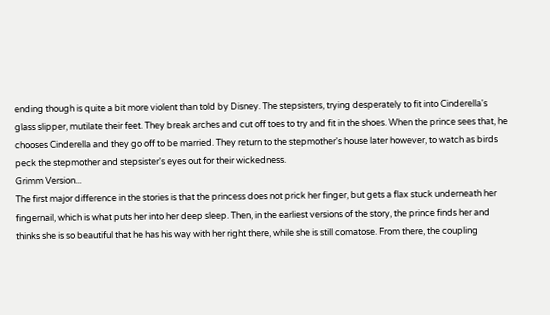ending though is quite a bit more violent than told by Disney. The stepsisters, trying desperately to fit into Cinderella's glass slipper, mutilate their feet. They break arches and cut off toes to try and fit in the shoes. When the prince sees that, he chooses Cinderella and they go off to be married. They return to the stepmother's house later however, to watch as birds peck the stepmother and stepsister's eyes out for their wickedness.
Grimm Version...
The first major difference in the stories is that the princess does not prick her finger, but gets a flax stuck underneath her fingernail, which is what puts her into her deep sleep. Then, in the earliest versions of the story, the prince finds her and thinks she is so beautiful that he has his way with her right there, while she is still comatose. From there, the coupling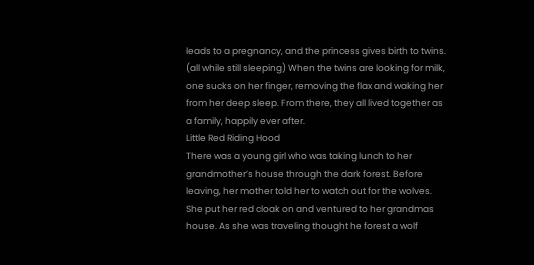leads to a pregnancy, and the princess gives birth to twins. (all while still sleeping) When the twins are looking for milk, one sucks on her finger, removing the flax and waking her from her deep sleep. From there, they all lived together as a family, happily ever after.
Little Red Riding Hood
There was a young girl who was taking lunch to her grandmother’s house through the dark forest. Before leaving, her mother told her to watch out for the wolves. She put her red cloak on and ventured to her grandmas house. As she was traveling thought he forest a wolf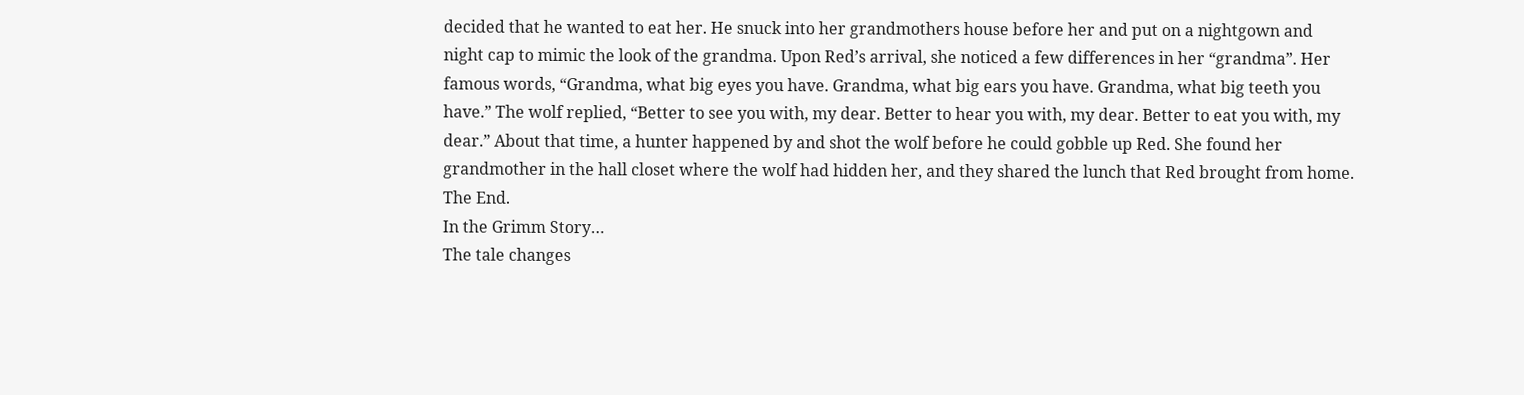decided that he wanted to eat her. He snuck into her grandmothers house before her and put on a nightgown and night cap to mimic the look of the grandma. Upon Red’s arrival, she noticed a few differences in her “grandma”. Her famous words, “Grandma, what big eyes you have. Grandma, what big ears you have. Grandma, what big teeth you have.” The wolf replied, “Better to see you with, my dear. Better to hear you with, my dear. Better to eat you with, my dear.” About that time, a hunter happened by and shot the wolf before he could gobble up Red. She found her grandmother in the hall closet where the wolf had hidden her, and they shared the lunch that Red brought from home. The End.
In the Grimm Story…
The tale changes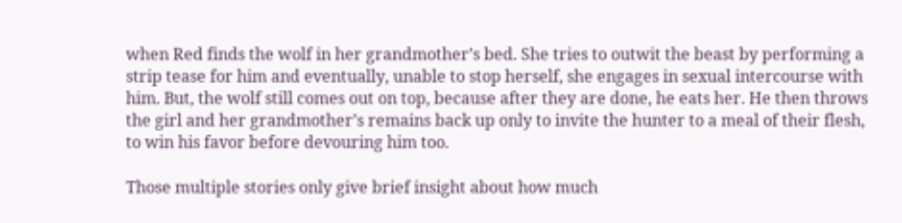when Red finds the wolf in her grandmother’s bed. She tries to outwit the beast by performing a strip tease for him and eventually, unable to stop herself, she engages in sexual intercourse with him. But, the wolf still comes out on top, because after they are done, he eats her. He then throws the girl and her grandmother’s remains back up only to invite the hunter to a meal of their flesh, to win his favor before devouring him too.

Those multiple stories only give brief insight about how much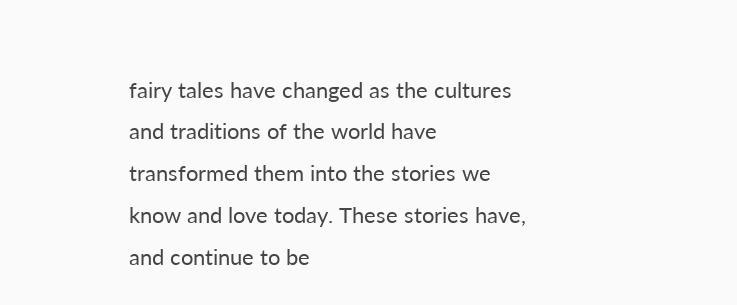fairy tales have changed as the cultures and traditions of the world have transformed them into the stories we know and love today. These stories have, and continue to be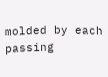molded by each passing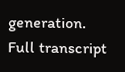generation.
Full transcript